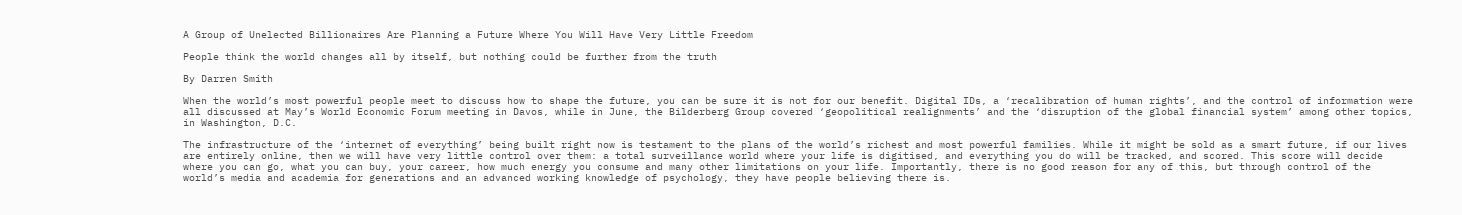A Group of Unelected Billionaires Are Planning a Future Where You Will Have Very Little Freedom

People think the world changes all by itself, but nothing could be further from the truth

By Darren Smith

When the world’s most powerful people meet to discuss how to shape the future, you can be sure it is not for our benefit. Digital IDs, a ‘recalibration of human rights’, and the control of information were all discussed at May’s World Economic Forum meeting in Davos, while in June, the Bilderberg Group covered ‘geopolitical realignments’ and the ‘disruption of the global financial system’ among other topics, in Washington, D.C.

The infrastructure of the ‘internet of everything’ being built right now is testament to the plans of the world’s richest and most powerful families. While it might be sold as a smart future, if our lives are entirely online, then we will have very little control over them: a total surveillance world where your life is digitised, and everything you do will be tracked, and scored. This score will decide where you can go, what you can buy, your career, how much energy you consume and many other limitations on your life. Importantly, there is no good reason for any of this, but through control of the world’s media and academia for generations and an advanced working knowledge of psychology, they have people believing there is.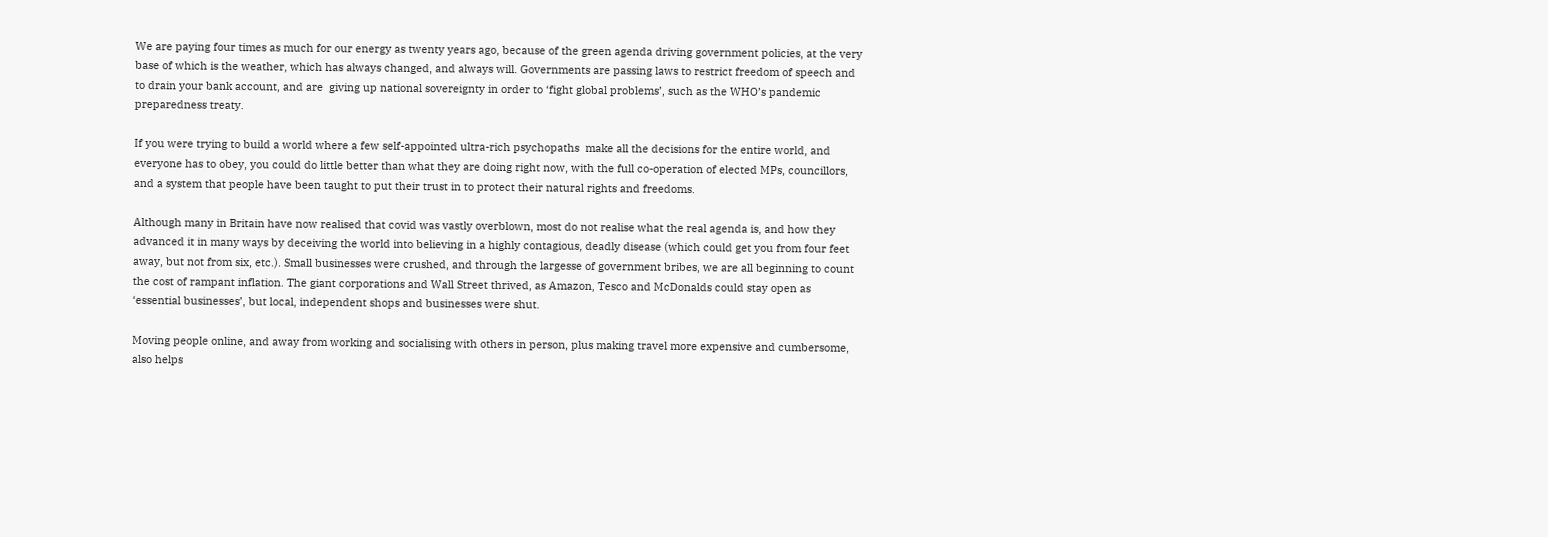We are paying four times as much for our energy as twenty years ago, because of the green agenda driving government policies, at the very base of which is the weather, which has always changed, and always will. Governments are passing laws to restrict freedom of speech and to drain your bank account, and are  giving up national sovereignty in order to ‘fight global problems’, such as the WHO’s pandemic preparedness treaty.

If you were trying to build a world where a few self-appointed ultra-rich psychopaths  make all the decisions for the entire world, and everyone has to obey, you could do little better than what they are doing right now, with the full co-operation of elected MPs, councillors, and a system that people have been taught to put their trust in to protect their natural rights and freedoms.

Although many in Britain have now realised that covid was vastly overblown, most do not realise what the real agenda is, and how they advanced it in many ways by deceiving the world into believing in a highly contagious, deadly disease (which could get you from four feet away, but not from six, etc.). Small businesses were crushed, and through the largesse of government bribes, we are all beginning to count the cost of rampant inflation. The giant corporations and Wall Street thrived, as Amazon, Tesco and McDonalds could stay open as ‘essential businesses’, but local, independent shops and businesses were shut.

Moving people online, and away from working and socialising with others in person, plus making travel more expensive and cumbersome, also helps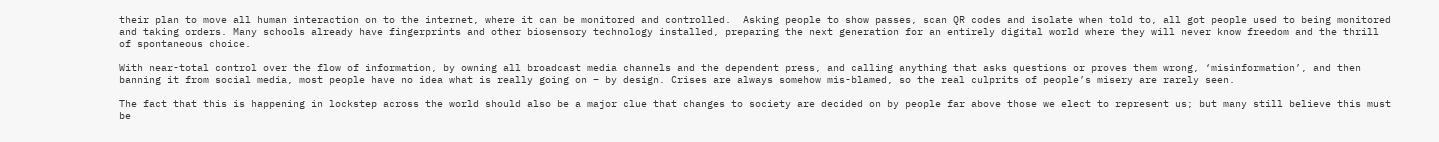their plan to move all human interaction on to the internet, where it can be monitored and controlled.  Asking people to show passes, scan QR codes and isolate when told to, all got people used to being monitored and taking orders. Many schools already have fingerprints and other biosensory technology installed, preparing the next generation for an entirely digital world where they will never know freedom and the thrill of spontaneous choice.

With near-total control over the flow of information, by owning all broadcast media channels and the dependent press, and calling anything that asks questions or proves them wrong, ‘misinformation’, and then banning it from social media, most people have no idea what is really going on – by design. Crises are always somehow mis-blamed, so the real culprits of people’s misery are rarely seen.

The fact that this is happening in lockstep across the world should also be a major clue that changes to society are decided on by people far above those we elect to represent us; but many still believe this must be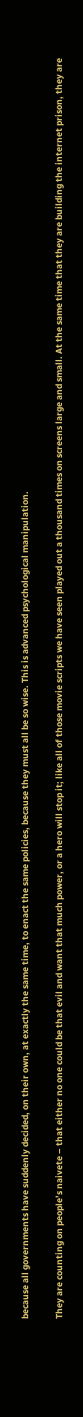because all governments have suddenly decided, on their own, at exactly the same time, to enact the same policies, because they must all be so wise. This is advanced psychological manipulation.

They are counting on people’s naivete – that either no one could be that evil and want that much power, or a hero will stop it; like all of those movie scripts we have seen played out a thousand times on screens large and small. At the same time that they are building the internet prison, they are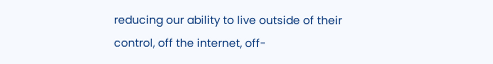reducing our ability to live outside of their control, off the internet, off-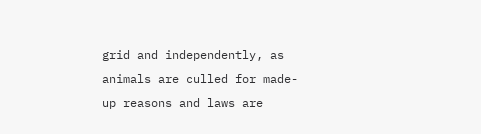grid and independently, as animals are culled for made-up reasons and laws are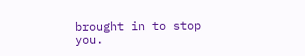brought in to stop you.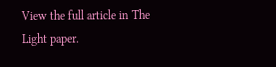View the full article in The Light paper.